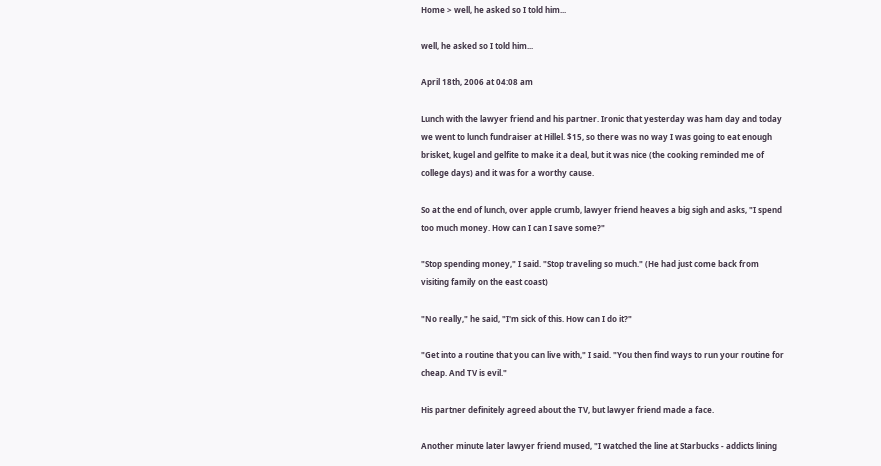Home > well, he asked so I told him...

well, he asked so I told him...

April 18th, 2006 at 04:08 am

Lunch with the lawyer friend and his partner. Ironic that yesterday was ham day and today we went to lunch fundraiser at Hillel. $15, so there was no way I was going to eat enough brisket, kugel and gelfite to make it a deal, but it was nice (the cooking reminded me of college days) and it was for a worthy cause.

So at the end of lunch, over apple crumb, lawyer friend heaves a big sigh and asks, "I spend too much money. How can I can I save some?"

"Stop spending money," I said. "Stop traveling so much." (He had just come back from visiting family on the east coast)

"No really," he said, "I'm sick of this. How can I do it?"

"Get into a routine that you can live with," I said. "You then find ways to run your routine for cheap. And TV is evil."

His partner definitely agreed about the TV, but lawyer friend made a face.

Another minute later lawyer friend mused, "I watched the line at Starbucks - addicts lining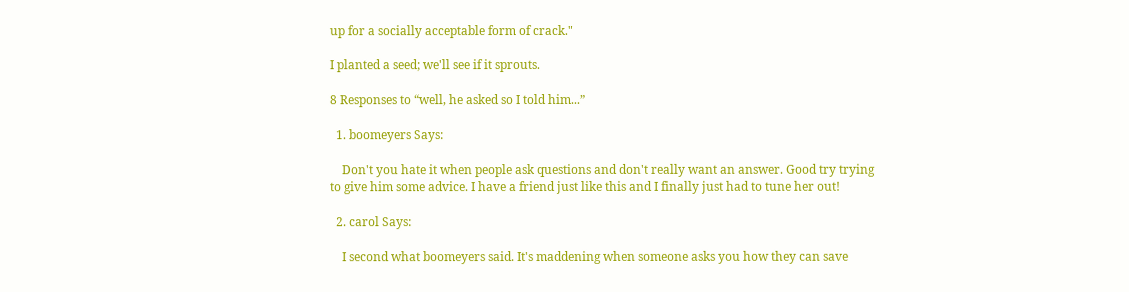up for a socially acceptable form of crack."

I planted a seed; we'll see if it sprouts.

8 Responses to “well, he asked so I told him...”

  1. boomeyers Says:

    Don't you hate it when people ask questions and don't really want an answer. Good try trying to give him some advice. I have a friend just like this and I finally just had to tune her out!

  2. carol Says:

    I second what boomeyers said. It's maddening when someone asks you how they can save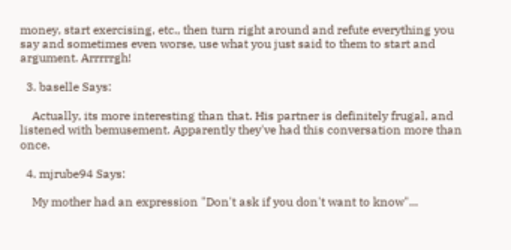money, start exercising, etc., then turn right around and refute everything you say and sometimes even worse, use what you just said to them to start and argument. Arrrrrgh!

  3. baselle Says:

    Actually, its more interesting than that. His partner is definitely frugal, and listened with bemusement. Apparently they've had this conversation more than once.

  4. mjrube94 Says:

    My mother had an expression "Don't ask if you don't want to know"...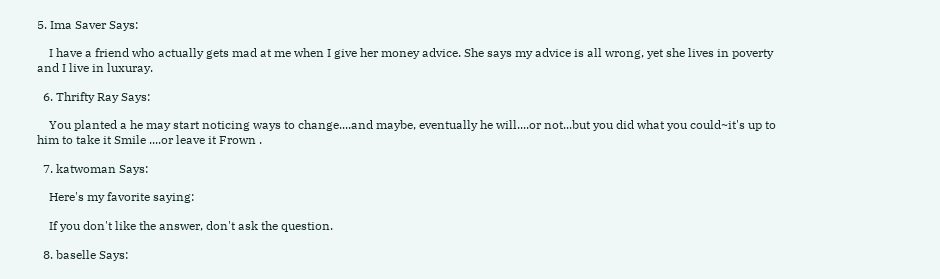5. Ima Saver Says:

    I have a friend who actually gets mad at me when I give her money advice. She says my advice is all wrong, yet she lives in poverty and I live in luxuray.

  6. Thrifty Ray Says:

    You planted a he may start noticing ways to change....and maybe, eventually he will....or not...but you did what you could~it's up to him to take it Smile ....or leave it Frown .

  7. katwoman Says:

    Here's my favorite saying:

    If you don't like the answer, don't ask the question.

  8. baselle Says: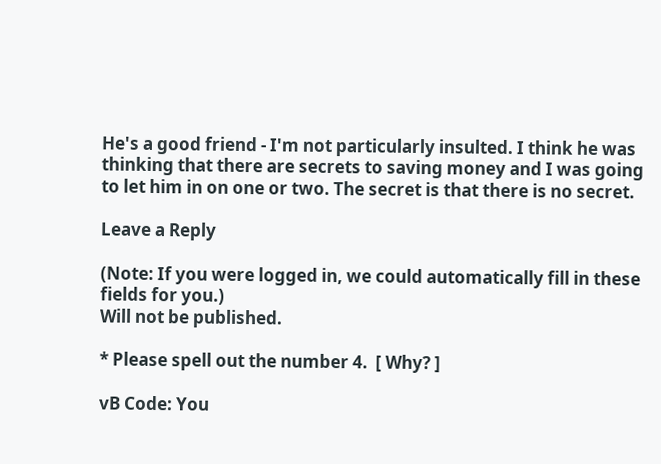He's a good friend - I'm not particularly insulted. I think he was thinking that there are secrets to saving money and I was going to let him in on one or two. The secret is that there is no secret.

Leave a Reply

(Note: If you were logged in, we could automatically fill in these fields for you.)
Will not be published.

* Please spell out the number 4.  [ Why? ]

vB Code: You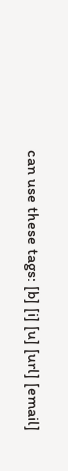can use these tags: [b] [i] [u] [url] [email]